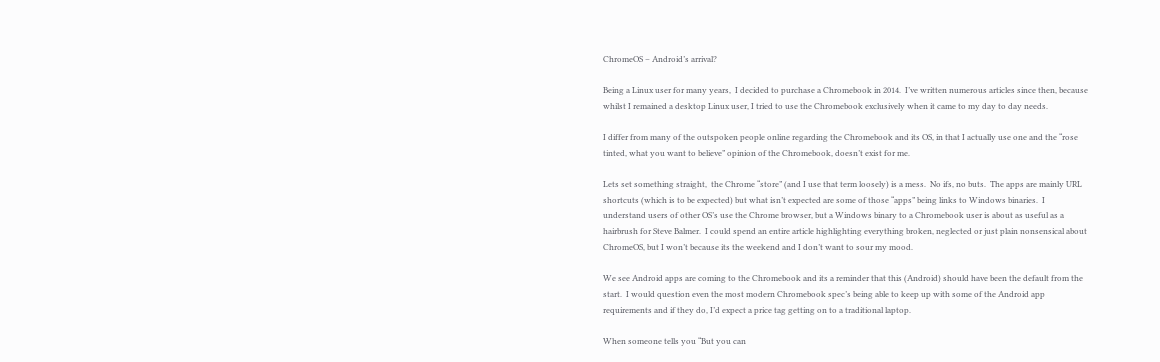ChromeOS – Android’s arrival?

Being a Linux user for many years,  I decided to purchase a Chromebook in 2014.  I’ve written numerous articles since then, because whilst I remained a desktop Linux user, I tried to use the Chromebook exclusively when it came to my day to day needs.

I differ from many of the outspoken people online regarding the Chromebook and its OS, in that I actually use one and the “rose tinted, what you want to believe” opinion of the Chromebook, doesn’t exist for me.

Lets set something straight,  the Chrome “store” (and I use that term loosely) is a mess.  No ifs, no buts.  The apps are mainly URL shortcuts (which is to be expected) but what isn’t expected are some of those “apps” being links to Windows binaries.  I understand users of other OS’s use the Chrome browser, but a Windows binary to a Chromebook user is about as useful as a hairbrush for Steve Balmer.  I could spend an entire article highlighting everything broken, neglected or just plain nonsensical about ChromeOS, but I won’t because its the weekend and I don’t want to sour my mood.

We see Android apps are coming to the Chromebook and its a reminder that this (Android) should have been the default from the start.  I would question even the most modern Chromebook spec’s being able to keep up with some of the Android app requirements and if they do, I’d expect a price tag getting on to a traditional laptop.

When someone tells you “But you can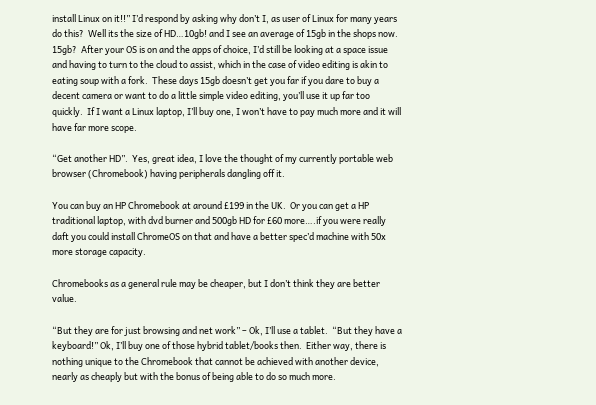install Linux on it!!” I’d respond by asking why don’t I, as user of Linux for many years do this?  Well its the size of HD…10gb! and I see an average of 15gb in the shops now.  15gb?  After your OS is on and the apps of choice, I’d still be looking at a space issue and having to turn to the cloud to assist, which in the case of video editing is akin to eating soup with a fork.  These days 15gb doesn’t get you far if you dare to buy a decent camera or want to do a little simple video editing, you’ll use it up far too quickly.  If I want a Linux laptop, I’ll buy one, I won’t have to pay much more and it will have far more scope.

“Get another HD”.  Yes, great idea, I love the thought of my currently portable web browser (Chromebook) having peripherals dangling off it.

You can buy an HP Chromebook at around £199 in the UK.  Or you can get a HP traditional laptop, with dvd burner and 500gb HD for £60 more….if you were really daft you could install ChromeOS on that and have a better spec’d machine with 50x more storage capacity.

Chromebooks as a general rule may be cheaper, but I don’t think they are better value.

“But they are for just browsing and net work” – Ok, I’ll use a tablet.  “But they have a keyboard!” Ok, I’ll buy one of those hybrid tablet/books then.  Either way, there is nothing unique to the Chromebook that cannot be achieved with another device, nearly as cheaply but with the bonus of being able to do so much more.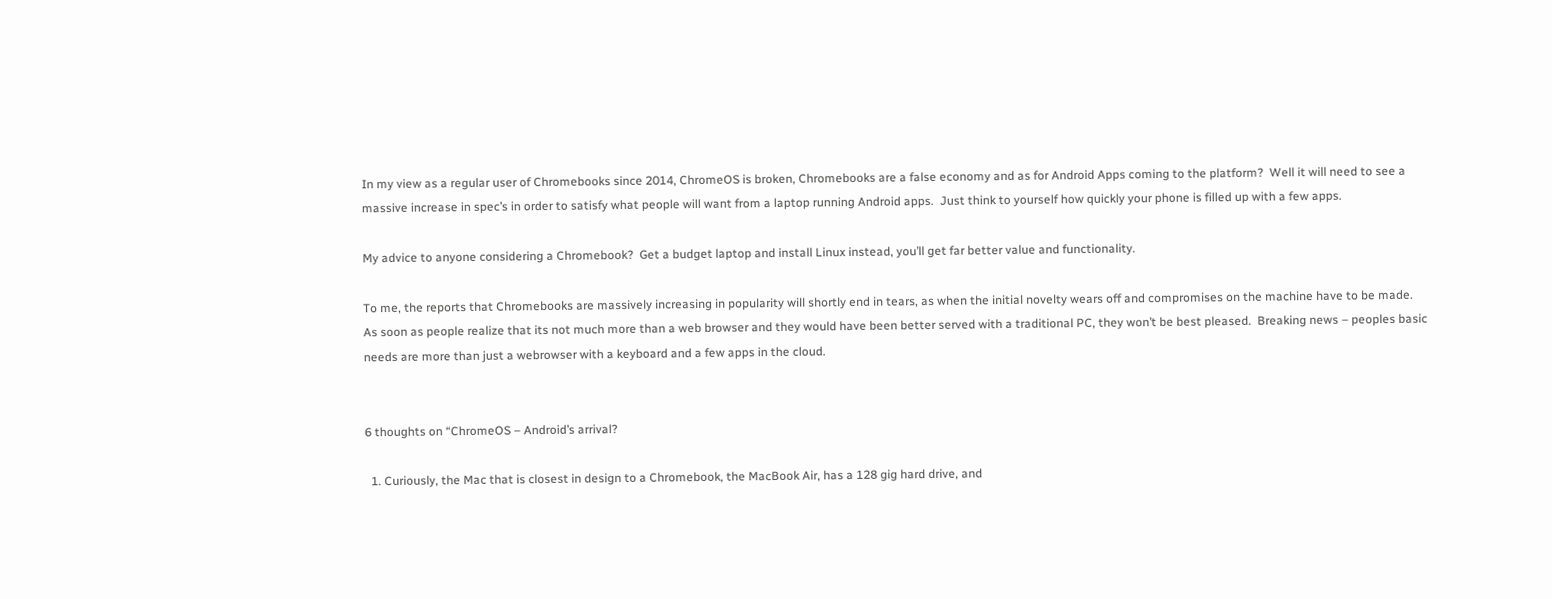In my view as a regular user of Chromebooks since 2014, ChromeOS is broken, Chromebooks are a false economy and as for Android Apps coming to the platform?  Well it will need to see a massive increase in spec’s in order to satisfy what people will want from a laptop running Android apps.  Just think to yourself how quickly your phone is filled up with a few apps.

My advice to anyone considering a Chromebook?  Get a budget laptop and install Linux instead, you’ll get far better value and functionality.

To me, the reports that Chromebooks are massively increasing in popularity will shortly end in tears, as when the initial novelty wears off and compromises on the machine have to be made. As soon as people realize that its not much more than a web browser and they would have been better served with a traditional PC, they won’t be best pleased.  Breaking news – peoples basic needs are more than just a webrowser with a keyboard and a few apps in the cloud.


6 thoughts on “ChromeOS – Android’s arrival?

  1. Curiously, the Mac that is closest in design to a Chromebook, the MacBook Air, has a 128 gig hard drive, and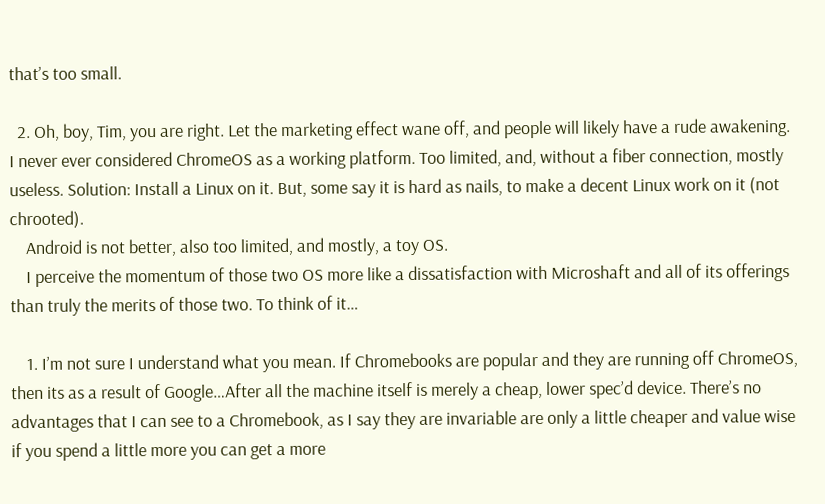that’s too small.

  2. Oh, boy, Tim, you are right. Let the marketing effect wane off, and people will likely have a rude awakening. I never ever considered ChromeOS as a working platform. Too limited, and, without a fiber connection, mostly useless. Solution: Install a Linux on it. But, some say it is hard as nails, to make a decent Linux work on it (not chrooted).
    Android is not better, also too limited, and mostly, a toy OS.
    I perceive the momentum of those two OS more like a dissatisfaction with Microshaft and all of its offerings than truly the merits of those two. To think of it…

    1. I’m not sure I understand what you mean. If Chromebooks are popular and they are running off ChromeOS, then its as a result of Google…After all the machine itself is merely a cheap, lower spec’d device. There’s no advantages that I can see to a Chromebook, as I say they are invariable are only a little cheaper and value wise if you spend a little more you can get a more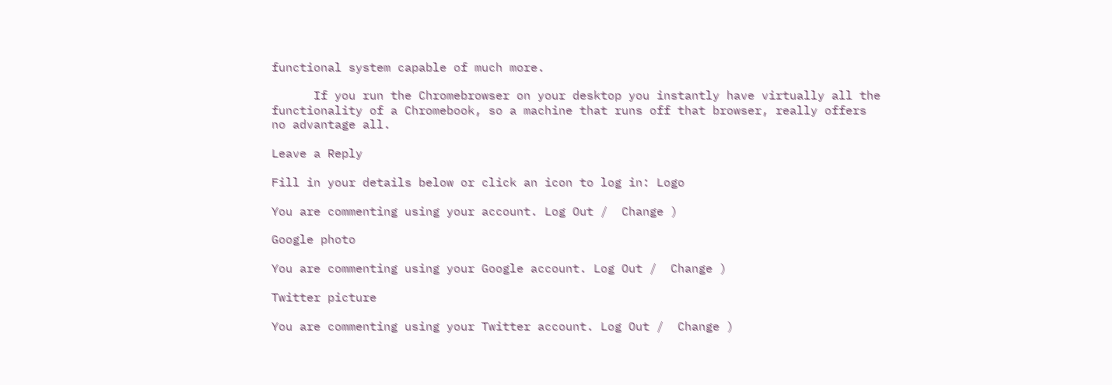functional system capable of much more.

      If you run the Chromebrowser on your desktop you instantly have virtually all the functionality of a Chromebook, so a machine that runs off that browser, really offers no advantage all.

Leave a Reply

Fill in your details below or click an icon to log in: Logo

You are commenting using your account. Log Out /  Change )

Google photo

You are commenting using your Google account. Log Out /  Change )

Twitter picture

You are commenting using your Twitter account. Log Out /  Change )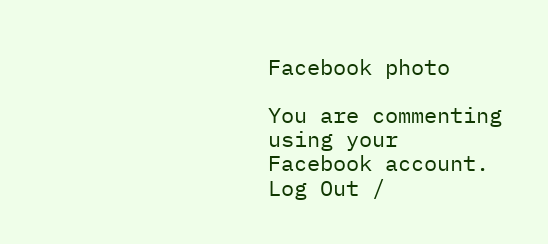Facebook photo

You are commenting using your Facebook account. Log Out /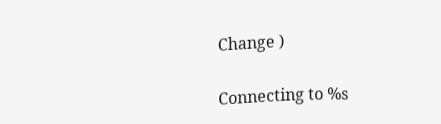Change )

Connecting to %s